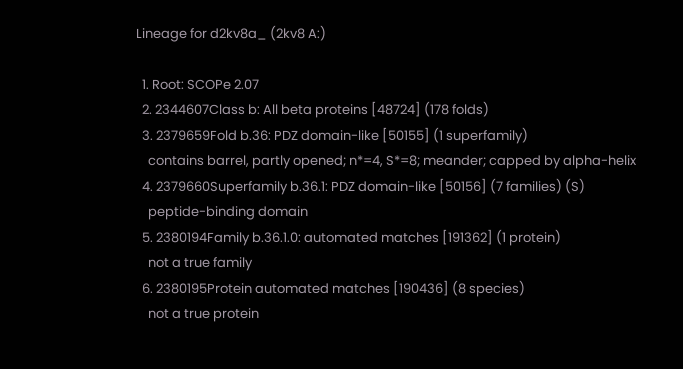Lineage for d2kv8a_ (2kv8 A:)

  1. Root: SCOPe 2.07
  2. 2344607Class b: All beta proteins [48724] (178 folds)
  3. 2379659Fold b.36: PDZ domain-like [50155] (1 superfamily)
    contains barrel, partly opened; n*=4, S*=8; meander; capped by alpha-helix
  4. 2379660Superfamily b.36.1: PDZ domain-like [50156] (7 families) (S)
    peptide-binding domain
  5. 2380194Family b.36.1.0: automated matches [191362] (1 protein)
    not a true family
  6. 2380195Protein automated matches [190436] (8 species)
    not a true protein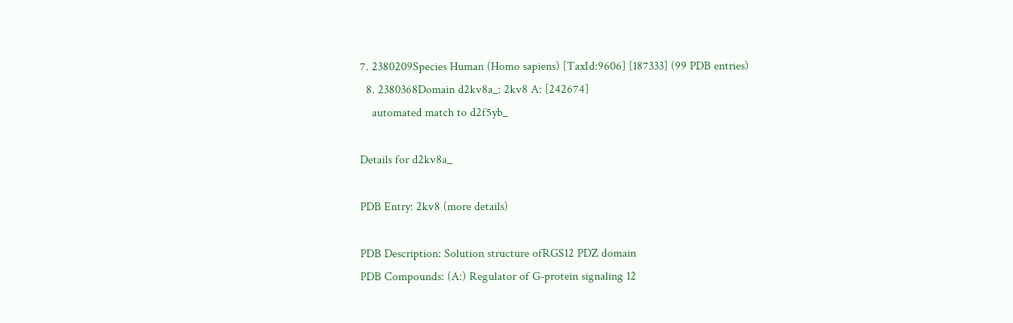7. 2380209Species Human (Homo sapiens) [TaxId:9606] [187333] (99 PDB entries)
  8. 2380368Domain d2kv8a_: 2kv8 A: [242674]
    automated match to d2f5yb_

Details for d2kv8a_

PDB Entry: 2kv8 (more details)

PDB Description: Solution structure ofRGS12 PDZ domain
PDB Compounds: (A:) Regulator of G-protein signaling 12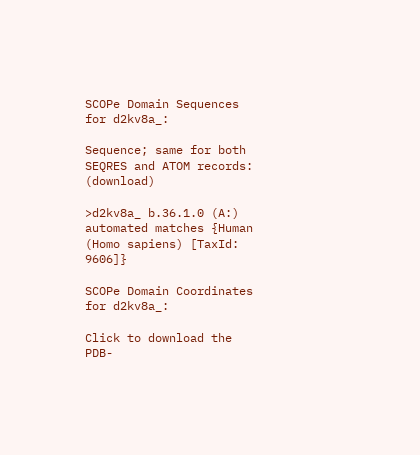SCOPe Domain Sequences for d2kv8a_:

Sequence; same for both SEQRES and ATOM records: (download)

>d2kv8a_ b.36.1.0 (A:) automated matches {Human (Homo sapiens) [TaxId: 9606]}

SCOPe Domain Coordinates for d2kv8a_:

Click to download the PDB-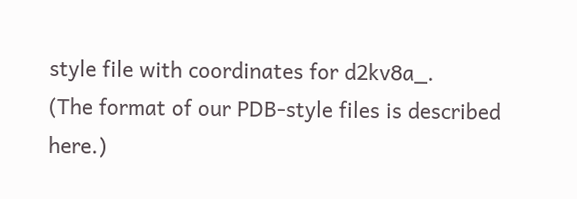style file with coordinates for d2kv8a_.
(The format of our PDB-style files is described here.)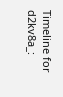Timeline for d2kv8a_: